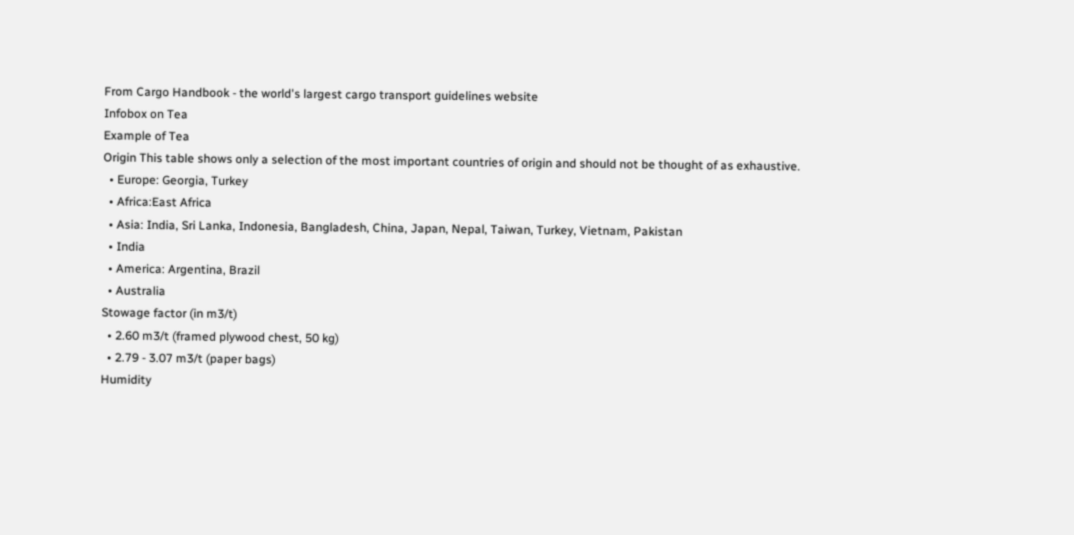From Cargo Handbook - the world's largest cargo transport guidelines website
Infobox on Tea
Example of Tea
Origin This table shows only a selection of the most important countries of origin and should not be thought of as exhaustive.
  • Europe: Georgia, Turkey
  • Africa:East Africa
  • Asia: India, Sri Lanka, Indonesia, Bangladesh, China, Japan, Nepal, Taiwan, Turkey, Vietnam, Pakistan
  • India
  • America: Argentina, Brazil
  • Australia
Stowage factor (in m3/t)
  • 2.60 m3/t (framed plywood chest, 50 kg)
  • 2.79 - 3.07 m3/t (paper bags)
Humidity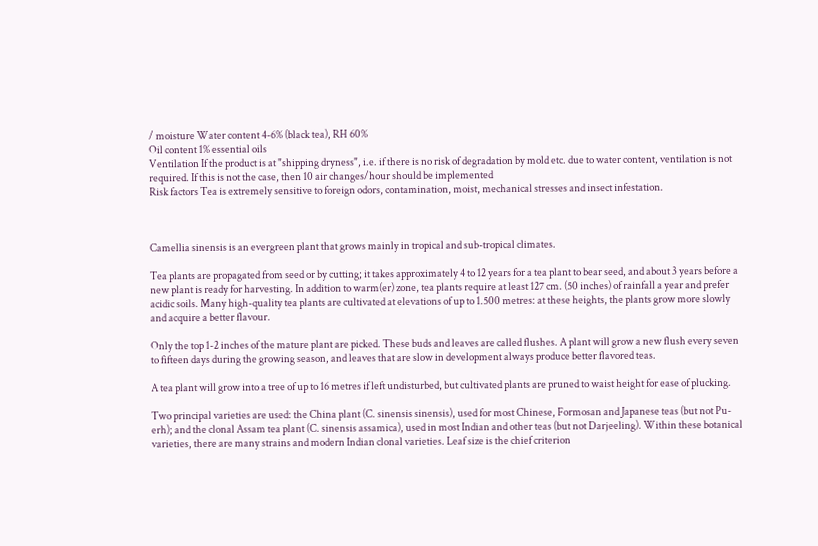/ moisture Water content 4-6% (black tea), RH 60%
Oil content 1% essential oils
Ventilation If the product is at "shipping dryness", i.e. if there is no risk of degradation by mold etc. due to water content, ventilation is not required. If this is not the case, then 10 air changes/hour should be implemented
Risk factors Tea is extremely sensitive to foreign odors, contamination, moist, mechanical stresses and insect infestation.



Camellia sinensis is an evergreen plant that grows mainly in tropical and sub-tropical climates.

Tea plants are propagated from seed or by cutting; it takes approximately 4 to 12 years for a tea plant to bear seed, and about 3 years before a new plant is ready for harvesting. In addition to warm(er) zone, tea plants require at least 127 cm. (50 inches) of rainfall a year and prefer acidic soils. Many high-quality tea plants are cultivated at elevations of up to 1.500 metres: at these heights, the plants grow more slowly and acquire a better flavour.

Only the top 1-2 inches of the mature plant are picked. These buds and leaves are called flushes. A plant will grow a new flush every seven to fifteen days during the growing season, and leaves that are slow in development always produce better flavored teas.

A tea plant will grow into a tree of up to 16 metres if left undisturbed, but cultivated plants are pruned to waist height for ease of plucking.

Two principal varieties are used: the China plant (C. sinensis sinensis), used for most Chinese, Formosan and Japanese teas (but not Pu-erh); and the clonal Assam tea plant (C. sinensis assamica), used in most Indian and other teas (but not Darjeeling). Within these botanical varieties, there are many strains and modern Indian clonal varieties. Leaf size is the chief criterion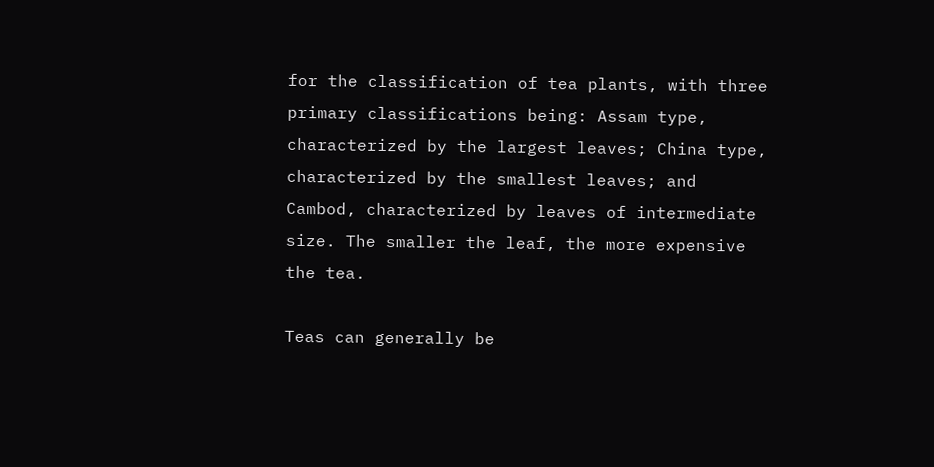for the classification of tea plants, with three primary classifications being: Assam type, characterized by the largest leaves; China type, characterized by the smallest leaves; and Cambod, characterized by leaves of intermediate size. The smaller the leaf, the more expensive the tea.

Teas can generally be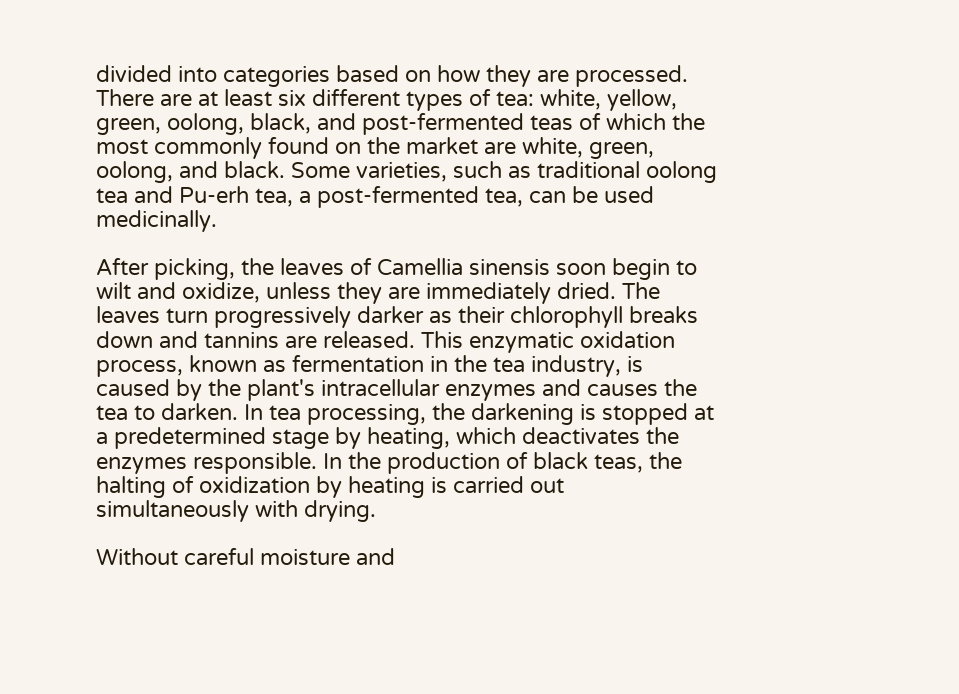divided into categories based on how they are processed. There are at least six different types of tea: white, yellow, green, oolong, black, and post-fermented teas of which the most commonly found on the market are white, green, oolong, and black. Some varieties, such as traditional oolong tea and Pu-erh tea, a post-fermented tea, can be used medicinally.

After picking, the leaves of Camellia sinensis soon begin to wilt and oxidize, unless they are immediately dried. The leaves turn progressively darker as their chlorophyll breaks down and tannins are released. This enzymatic oxidation process, known as fermentation in the tea industry, is caused by the plant's intracellular enzymes and causes the tea to darken. In tea processing, the darkening is stopped at a predetermined stage by heating, which deactivates the enzymes responsible. In the production of black teas, the halting of oxidization by heating is carried out simultaneously with drying.

Without careful moisture and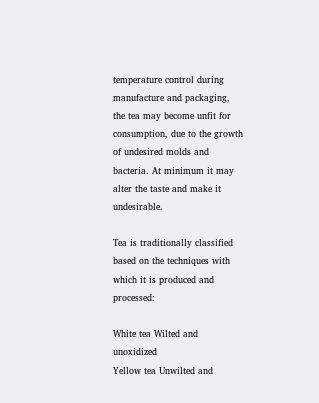temperature control during manufacture and packaging, the tea may become unfit for consumption, due to the growth of undesired molds and bacteria. At minimum it may alter the taste and make it undesirable.

Tea is traditionally classified based on the techniques with which it is produced and processed:

White tea Wilted and unoxidized
Yellow tea Unwilted and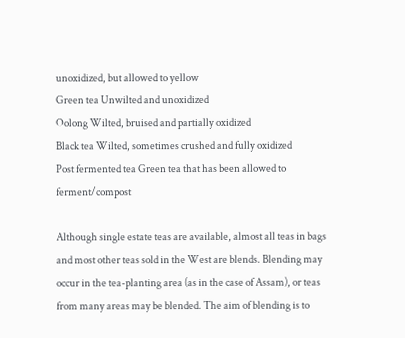unoxidized, but allowed to yellow
Green tea Unwilted and unoxidized
Oolong Wilted, bruised and partially oxidized
Black tea Wilted, sometimes crushed and fully oxidized
Post fermented tea Green tea that has been allowed to ferment/compost

Although single estate teas are available, almost all teas in bags and most other teas sold in the West are blends. Blending may occur in the tea-planting area (as in the case of Assam), or teas from many areas may be blended. The aim of blending is to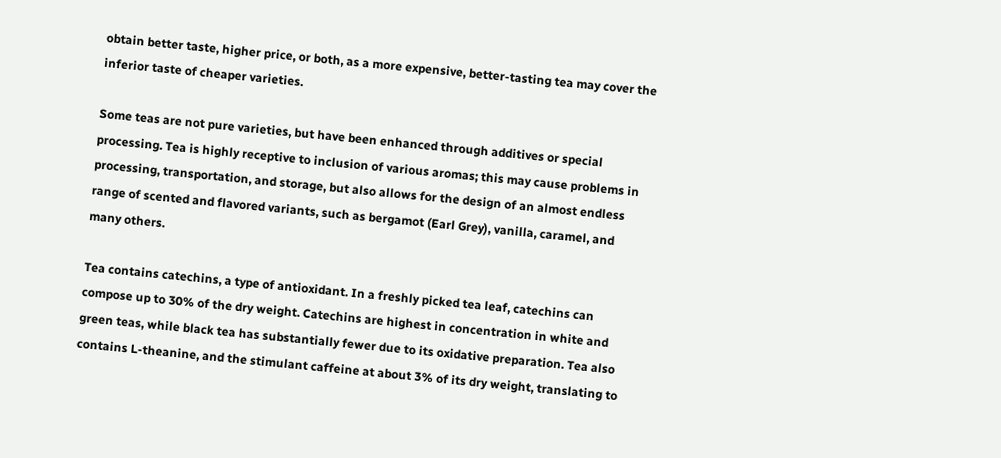obtain better taste, higher price, or both, as a more expensive, better-tasting tea may cover the inferior taste of cheaper varieties.

Some teas are not pure varieties, but have been enhanced through additives or special processing. Tea is highly receptive to inclusion of various aromas; this may cause problems in processing, transportation, and storage, but also allows for the design of an almost endless range of scented and flavored variants, such as bergamot (Earl Grey), vanilla, caramel, and many others.

Tea contains catechins, a type of antioxidant. In a freshly picked tea leaf, catechins can compose up to 30% of the dry weight. Catechins are highest in concentration in white and green teas, while black tea has substantially fewer due to its oxidative preparation. Tea also contains L-theanine, and the stimulant caffeine at about 3% of its dry weight, translating to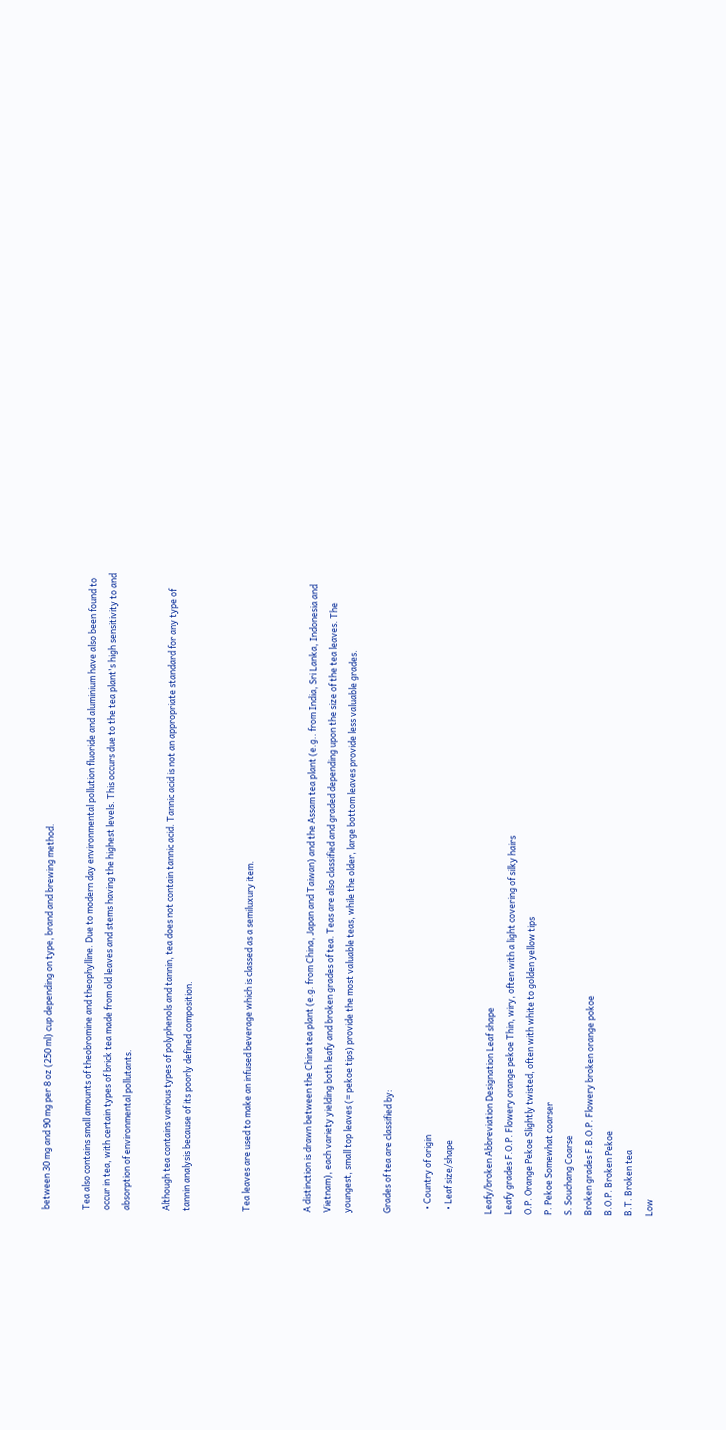between 30 mg and 90 mg per 8 oz (250 ml) cup depending on type, brand and brewing method.

Tea also contains small amounts of theobromine and theophylline. Due to modern day environmental pollution fluoride and aluminium have also been found to occur in tea, with certain types of brick tea made from old leaves and stems having the highest levels. This occurs due to the tea plant's high sensitivity to and absorption of environmental pollutants.

Although tea contains various types of polyphenols and tannin, tea does not contain tannic acid. Tannic acid is not an appropriate standard for any type of tannin analysis because of its poorly defined composition.


Tea leaves are used to make an infused beverage which is classed as a semiluxury item.


A distinction is drawn between the China tea plant (e.g. from China, Japan and Taiwan) and the Assam tea plant (e.g.. from India, Sri Lanka, Indonesia and Vietnam), each variety yielding both leafy and broken grades of tea. Teas are also classified and graded depending upon the size of the tea leaves. The youngest, small top leaves (= pekoe tips) provide the most valuable teas, while the older, large bottom leaves provide less valuable grades.

Grades of tea are classified by:

  • Country of origin
  • Leaf size/shape

Leafy/broken Abbreviation Designation Leaf shape
Leafy grades F.O.P. Flowery orange pekoe Thin, wiry, often with a light covering of silky hairs
O.P. Orange Pekoe Slightly twisted, often with white to golden yellow tips
P. Pekoe Somewhat coarser
S. Souchang Coarse
Broken grades F.B.O.P. Flowery broken orange pokoe
B.O.P. Broken Pekoe
B.T. Broken tea
Low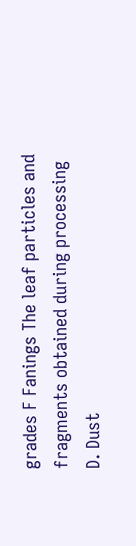grades F Fanings The leaf particles and fragments obtained during processing
D. Dust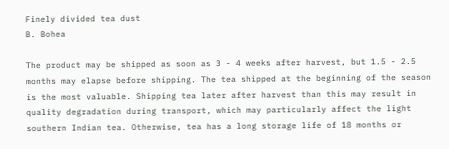Finely divided tea dust
B. Bohea

The product may be shipped as soon as 3 - 4 weeks after harvest, but 1.5 - 2.5 months may elapse before shipping. The tea shipped at the beginning of the season is the most valuable. Shipping tea later after harvest than this may result in quality degradation during transport, which may particularly affect the light southern Indian tea. Otherwise, tea has a long storage life of 18 months or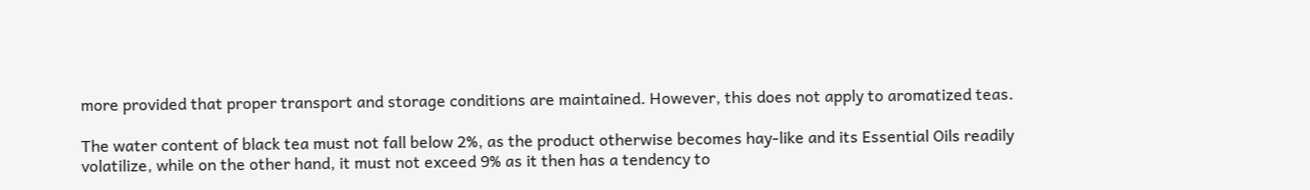more provided that proper transport and storage conditions are maintained. However, this does not apply to aromatized teas.

The water content of black tea must not fall below 2%, as the product otherwise becomes hay-like and its Essential Oils readily volatilize, while on the other hand, it must not exceed 9% as it then has a tendency to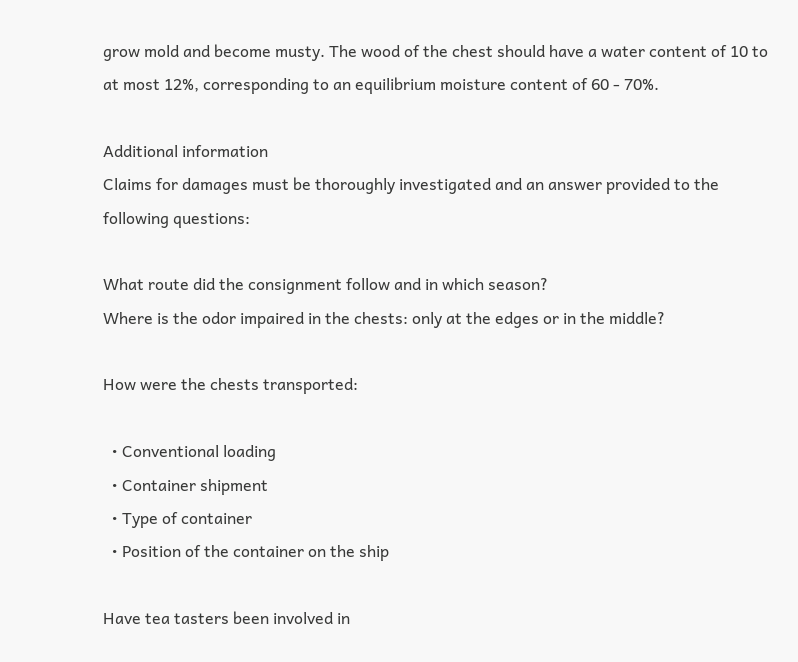grow mold and become musty. The wood of the chest should have a water content of 10 to at most 12%, corresponding to an equilibrium moisture content of 60 - 70%.

Additional information
Claims for damages must be thoroughly investigated and an answer provided to the following questions:

What route did the consignment follow and in which season?
Where is the odor impaired in the chests: only at the edges or in the middle?

How were the chests transported:

  • Conventional loading
  • Container shipment
  • Type of container
  • Position of the container on the ship

Have tea tasters been involved in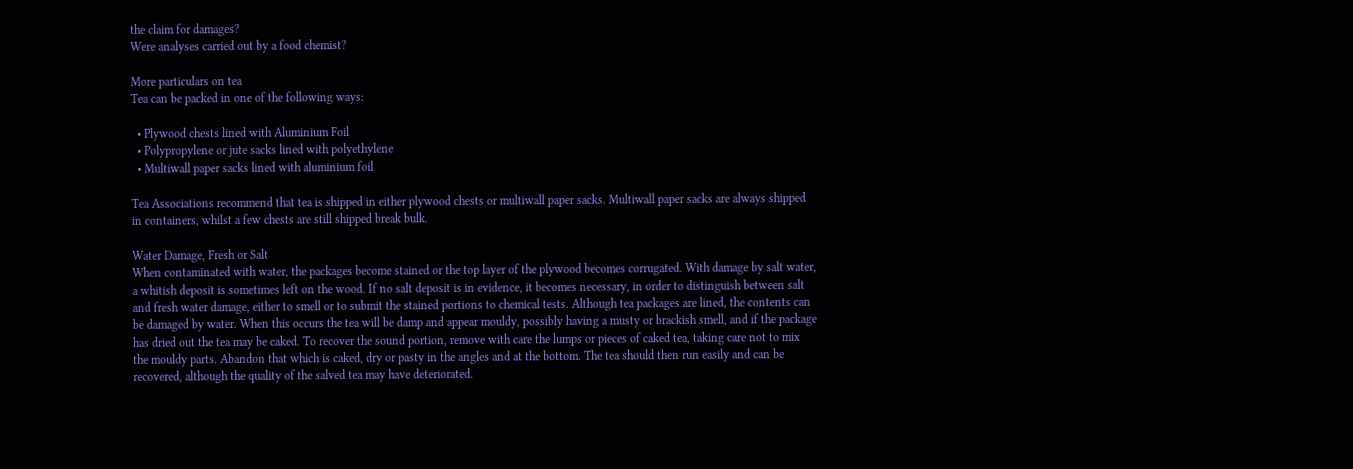the claim for damages?
Were analyses carried out by a food chemist?

More particulars on tea
Tea can be packed in one of the following ways:

  • Plywood chests lined with Aluminium Foil
  • Polypropylene or jute sacks lined with polyethylene
  • Multiwall paper sacks lined with aluminium foil

Tea Associations recommend that tea is shipped in either plywood chests or multiwall paper sacks. Multiwall paper sacks are always shipped in containers, whilst a few chests are still shipped break bulk.

Water Damage, Fresh or Salt
When contaminated with water, the packages become stained or the top layer of the plywood becomes corrugated. With damage by salt water, a whitish deposit is sometimes left on the wood. If no salt deposit is in evidence, it becomes necessary, in order to distinguish between salt and fresh water damage, either to smell or to submit the stained portions to chemical tests. Although tea packages are lined, the contents can be damaged by water. When this occurs the tea will be damp and appear mouldy, possibly having a musty or brackish smell, and if the package has dried out the tea may be caked. To recover the sound portion, remove with care the lumps or pieces of caked tea, taking care not to mix the mouldy parts. Abandon that which is caked, dry or pasty in the angles and at the bottom. The tea should then run easily and can be recovered, although the quality of the salved tea may have deteriorated.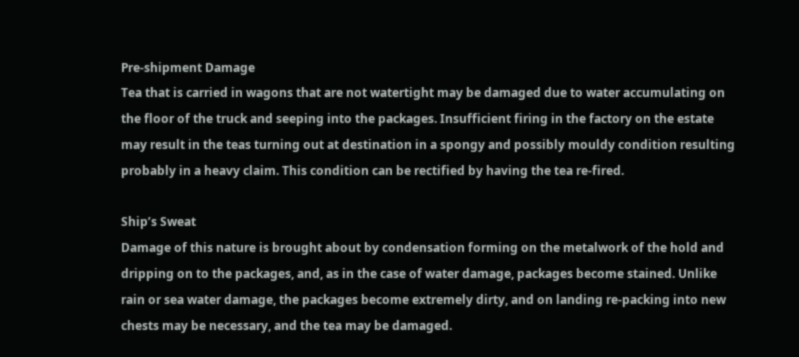Pre-shipment Damage
Tea that is carried in wagons that are not watertight may be damaged due to water accumulating on the floor of the truck and seeping into the packages. Insufficient firing in the factory on the estate may result in the teas turning out at destination in a spongy and possibly mouldy condition resulting probably in a heavy claim. This condition can be rectified by having the tea re-fired.

Ship’s Sweat
Damage of this nature is brought about by condensation forming on the metalwork of the hold and dripping on to the packages, and, as in the case of water damage, packages become stained. Unlike rain or sea water damage, the packages become extremely dirty, and on landing re-packing into new chests may be necessary, and the tea may be damaged.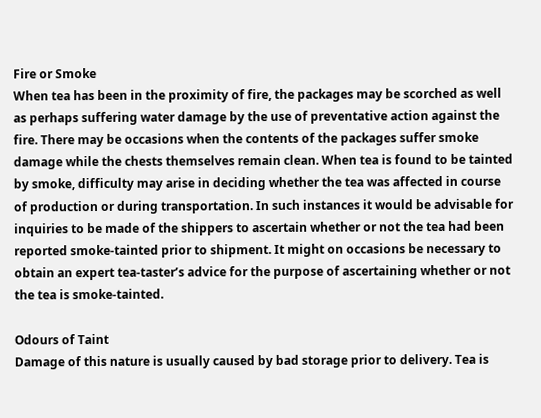Fire or Smoke
When tea has been in the proximity of fire, the packages may be scorched as well as perhaps suffering water damage by the use of preventative action against the fire. There may be occasions when the contents of the packages suffer smoke damage while the chests themselves remain clean. When tea is found to be tainted by smoke, difficulty may arise in deciding whether the tea was affected in course of production or during transportation. In such instances it would be advisable for inquiries to be made of the shippers to ascertain whether or not the tea had been reported smoke-tainted prior to shipment. It might on occasions be necessary to obtain an expert tea-taster’s advice for the purpose of ascertaining whether or not the tea is smoke-tainted.

Odours of Taint
Damage of this nature is usually caused by bad storage prior to delivery. Tea is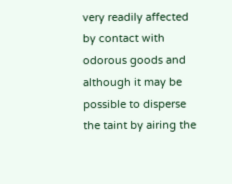very readily affected by contact with odorous goods and although it may be possible to disperse the taint by airing the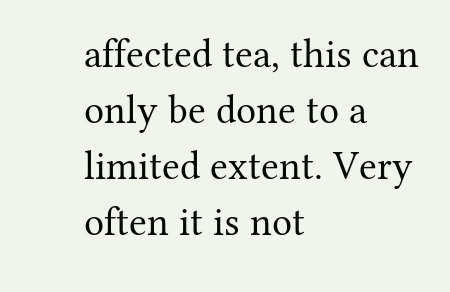affected tea, this can only be done to a limited extent. Very often it is not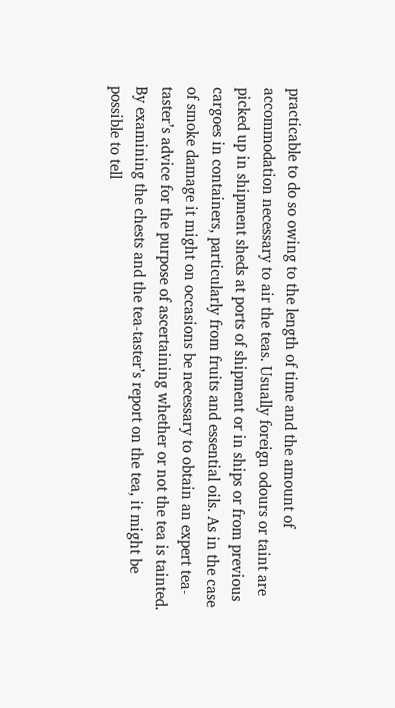practicable to do so owing to the length of time and the amount of accommodation necessary to air the teas. Usually foreign odours or taint are picked up in shipment sheds at ports of shipment or in ships or from previous cargoes in containers, particularly from fruits and essential oils. As in the case of smoke damage it might on occasions be necessary to obtain an expert tea-taster’s advice for the purpose of ascertaining whether or not the tea is tainted. By examining the chests and the tea-taster’s report on the tea, it might be possible to tell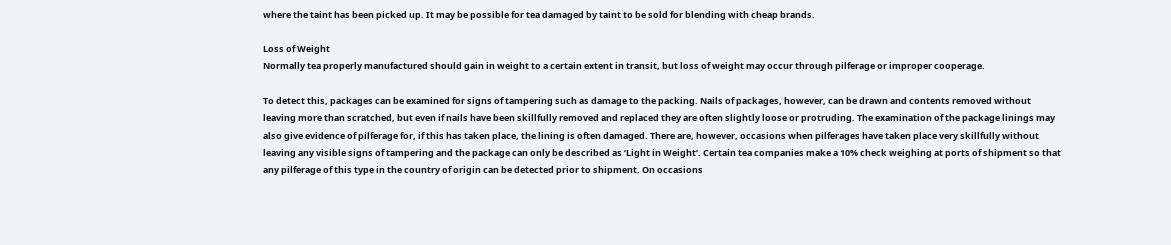where the taint has been picked up. It may be possible for tea damaged by taint to be sold for blending with cheap brands.

Loss of Weight
Normally tea properly manufactured should gain in weight to a certain extent in transit, but loss of weight may occur through pilferage or improper cooperage.

To detect this, packages can be examined for signs of tampering such as damage to the packing. Nails of packages, however, can be drawn and contents removed without leaving more than scratched, but even if nails have been skillfully removed and replaced they are often slightly loose or protruding. The examination of the package linings may also give evidence of pilferage for, if this has taken place, the lining is often damaged. There are, however, occasions when pilferages have taken place very skillfully without leaving any visible signs of tampering and the package can only be described as ‘Light in Weight’. Certain tea companies make a 10% check weighing at ports of shipment so that any pilferage of this type in the country of origin can be detected prior to shipment. On occasions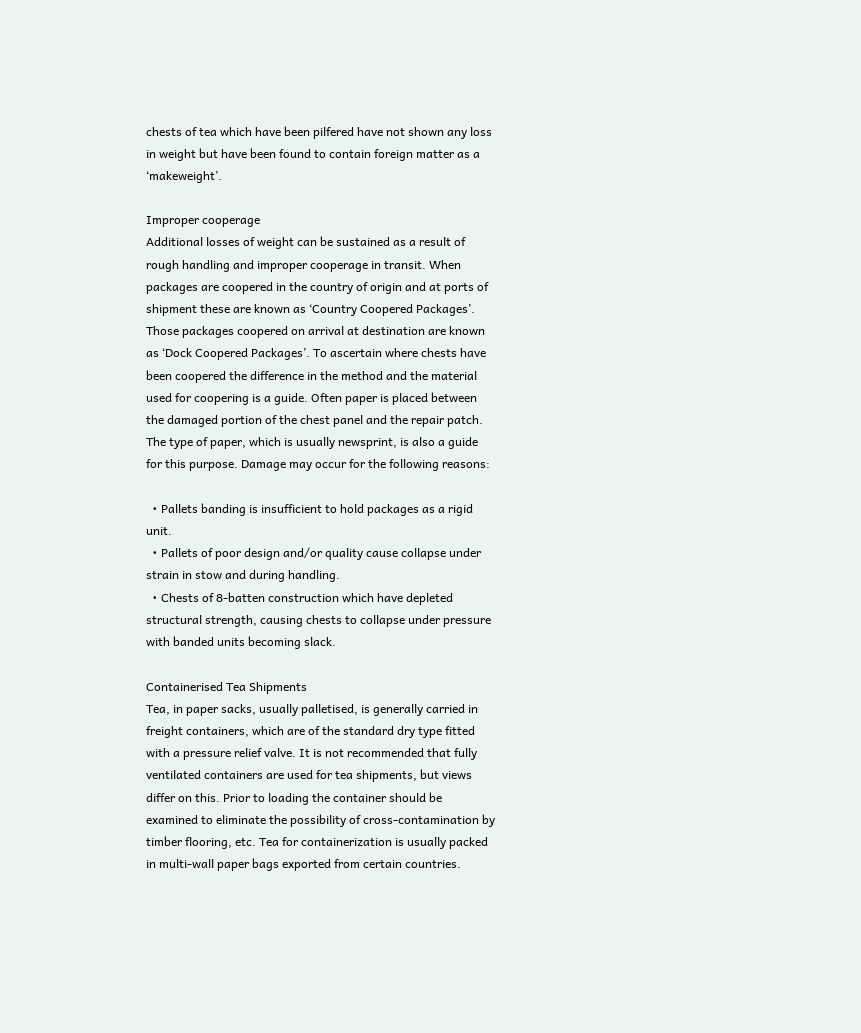chests of tea which have been pilfered have not shown any loss in weight but have been found to contain foreign matter as a ‘makeweight’.

Improper cooperage
Additional losses of weight can be sustained as a result of rough handling and improper cooperage in transit. When packages are coopered in the country of origin and at ports of shipment these are known as ‘Country Coopered Packages’. Those packages coopered on arrival at destination are known as ‘Dock Coopered Packages’. To ascertain where chests have been coopered the difference in the method and the material used for coopering is a guide. Often paper is placed between the damaged portion of the chest panel and the repair patch. The type of paper, which is usually newsprint, is also a guide for this purpose. Damage may occur for the following reasons:

  • Pallets banding is insufficient to hold packages as a rigid unit.
  • Pallets of poor design and/or quality cause collapse under strain in stow and during handling.
  • Chests of 8-batten construction which have depleted structural strength, causing chests to collapse under pressure with banded units becoming slack.

Containerised Tea Shipments
Tea, in paper sacks, usually palletised, is generally carried in freight containers, which are of the standard dry type fitted with a pressure relief valve. It is not recommended that fully ventilated containers are used for tea shipments, but views differ on this. Prior to loading the container should be examined to eliminate the possibility of cross-contamination by timber flooring, etc. Tea for containerization is usually packed in multi-wall paper bags exported from certain countries.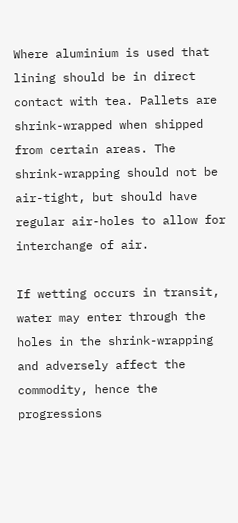Where aluminium is used that lining should be in direct contact with tea. Pallets are shrink-wrapped when shipped from certain areas. The shrink-wrapping should not be air-tight, but should have regular air-holes to allow for interchange of air.

If wetting occurs in transit, water may enter through the holes in the shrink-wrapping and adversely affect the commodity, hence the progressions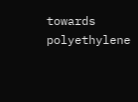towards polyethylene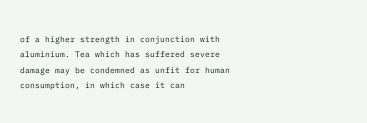of a higher strength in conjunction with aluminium. Tea which has suffered severe damage may be condemned as unfit for human consumption, in which case it can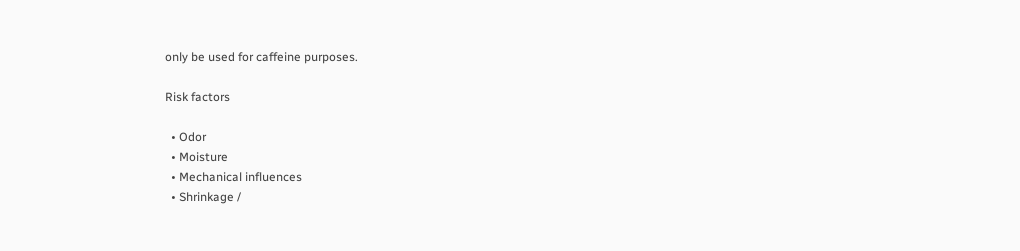only be used for caffeine purposes.

Risk factors

  • Odor
  • Moisture
  • Mechanical influences
  • Shrinkage /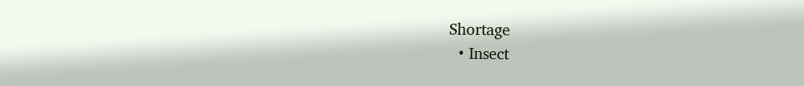Shortage
  • Insect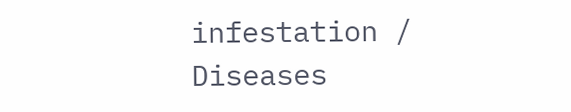infestation / Diseases